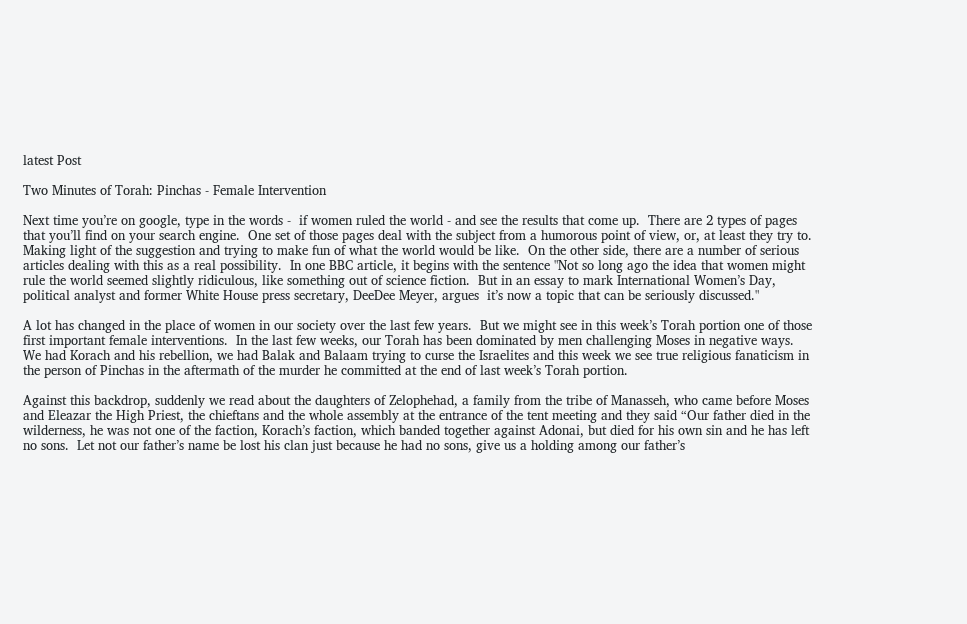latest Post

Two Minutes of Torah: Pinchas - Female Intervention

Next time you’re on google, type in the words -  if women ruled the world - and see the results that come up.  There are 2 types of pages that you’ll find on your search engine.  One set of those pages deal with the subject from a humorous point of view, or, at least they try to.  Making light of the suggestion and trying to make fun of what the world would be like.  On the other side, there are a number of serious articles dealing with this as a real possibility.  In one BBC article, it begins with the sentence "Not so long ago the idea that women might rule the world seemed slightly ridiculous, like something out of science fiction.  But in an essay to mark International Women’s Day, political analyst and former White House press secretary, DeeDee Meyer, argues  it’s now a topic that can be seriously discussed."

A lot has changed in the place of women in our society over the last few years.  But we might see in this week’s Torah portion one of those first important female interventions.  In the last few weeks, our Torah has been dominated by men challenging Moses in negative ways.  We had Korach and his rebellion, we had Balak and Balaam trying to curse the Israelites and this week we see true religious fanaticism in the person of Pinchas in the aftermath of the murder he committed at the end of last week’s Torah portion.

Against this backdrop, suddenly we read about the daughters of Zelophehad, a family from the tribe of Manasseh, who came before Moses and Eleazar the High Priest, the chieftans and the whole assembly at the entrance of the tent meeting and they said “Our father died in the wilderness, he was not one of the faction, Korach’s faction, which banded together against Adonai, but died for his own sin and he has left no sons.  Let not our father’s name be lost his clan just because he had no sons, give us a holding among our father’s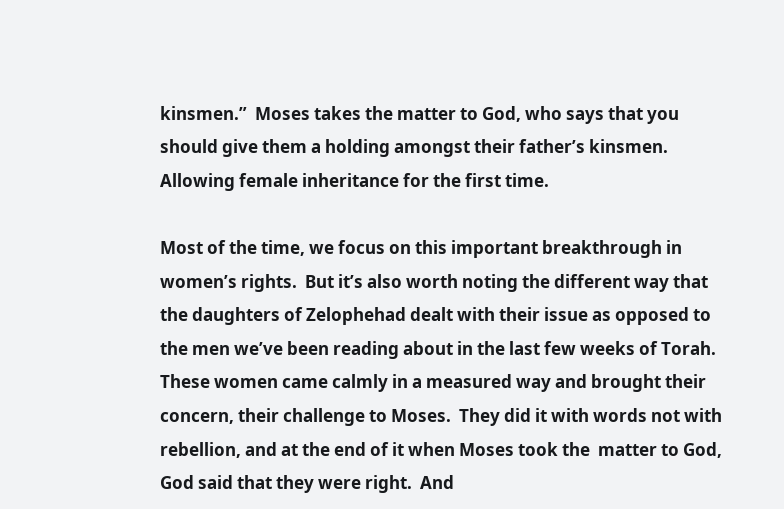kinsmen.”  Moses takes the matter to God, who says that you should give them a holding amongst their father’s kinsmen.  Allowing female inheritance for the first time.

Most of the time, we focus on this important breakthrough in women’s rights.  But it’s also worth noting the different way that the daughters of Zelophehad dealt with their issue as opposed to the men we’ve been reading about in the last few weeks of Torah.  These women came calmly in a measured way and brought their concern, their challenge to Moses.  They did it with words not with rebellion, and at the end of it when Moses took the  matter to God, God said that they were right.  And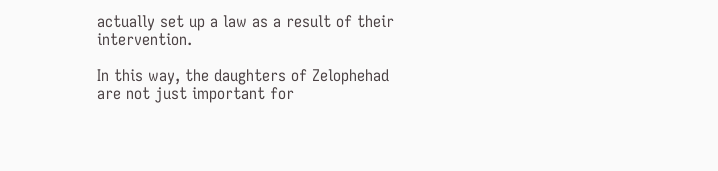actually set up a law as a result of their intervention.

In this way, the daughters of Zelophehad are not just important for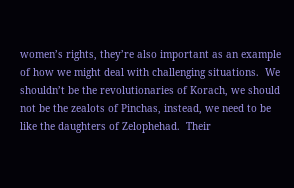women’s rights, they’re also important as an example of how we might deal with challenging situations.  We shouldn’t be the revolutionaries of Korach, we should not be the zealots of Pinchas, instead, we need to be like the daughters of Zelophehad.  Their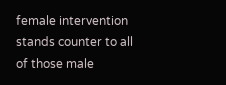female intervention stands counter to all of those male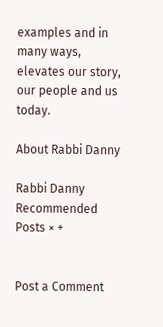examples and in many ways, elevates our story, our people and us today.

About Rabbi Danny

Rabbi Danny
Recommended Posts × +


Post a Comment